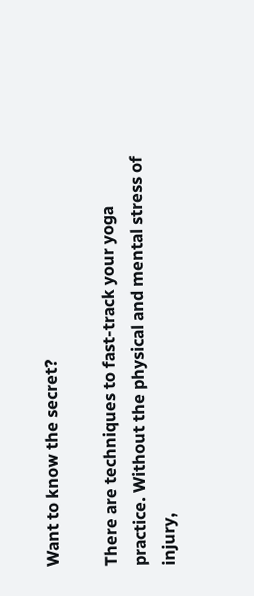Want to know the secret?

There are techniques to fast-track your yoga practice. Without the physical and mental stress of injury,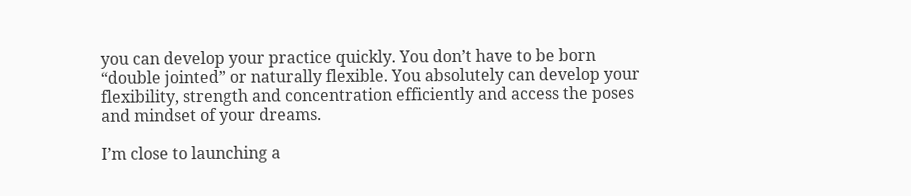you can develop your practice quickly. You don’t have to be born “double jointed” or naturally flexible. You absolutely can develop your flexibility, strength and concentration efficiently and access the poses and mindset of your dreams.

I’m close to launching a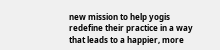new mission to help yogis redefine their practice in a way that leads to a happier, more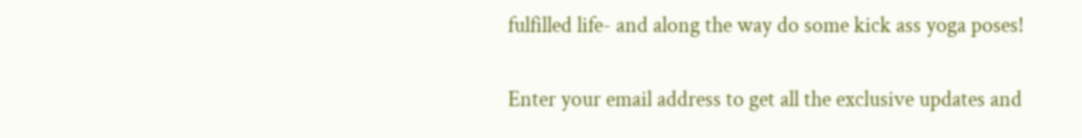fulfilled life- and along the way do some kick ass yoga poses!

Enter your email address to get all the exclusive updates and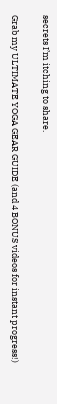secrets I’m itching to share.

Grab my ULTIMATE YOGA GEAR GUIDE (and 4 BONUS videos for instant progress!)